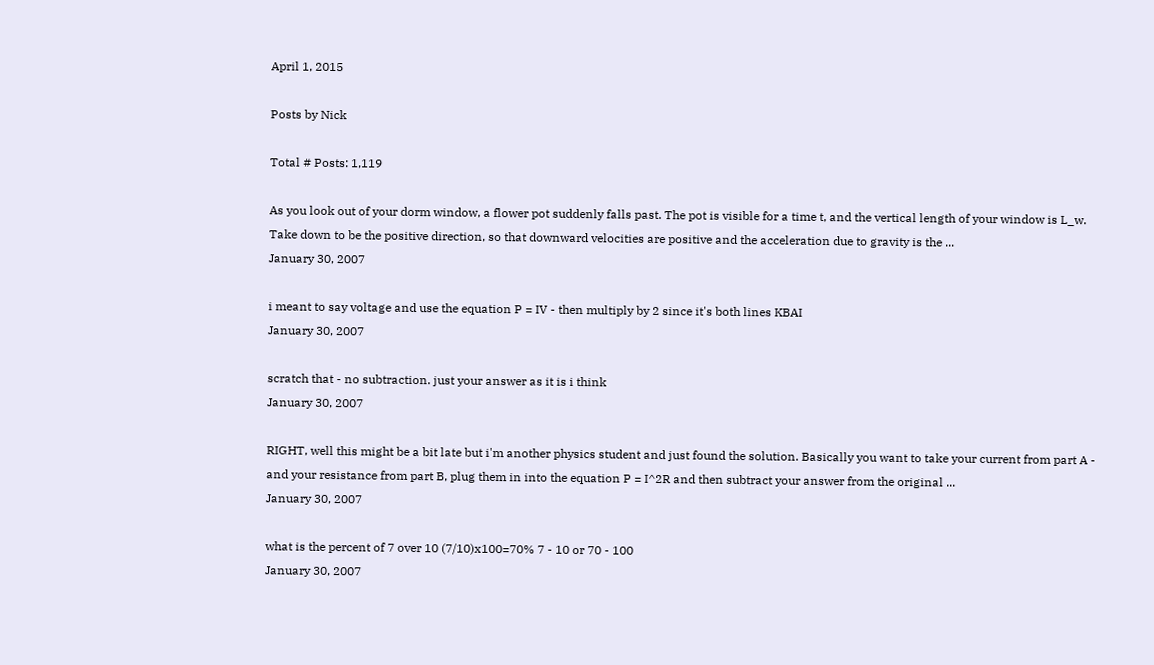April 1, 2015

Posts by Nick

Total # Posts: 1,119

As you look out of your dorm window, a flower pot suddenly falls past. The pot is visible for a time t, and the vertical length of your window is L_w. Take down to be the positive direction, so that downward velocities are positive and the acceleration due to gravity is the ...
January 30, 2007

i meant to say voltage and use the equation P = IV - then multiply by 2 since it's both lines KBAI
January 30, 2007

scratch that - no subtraction. just your answer as it is i think
January 30, 2007

RIGHT, well this might be a bit late but i'm another physics student and just found the solution. Basically you want to take your current from part A - and your resistance from part B, plug them in into the equation P = I^2R and then subtract your answer from the original ...
January 30, 2007

what is the percent of 7 over 10 (7/10)x100=70% 7 - 10 or 70 - 100
January 30, 2007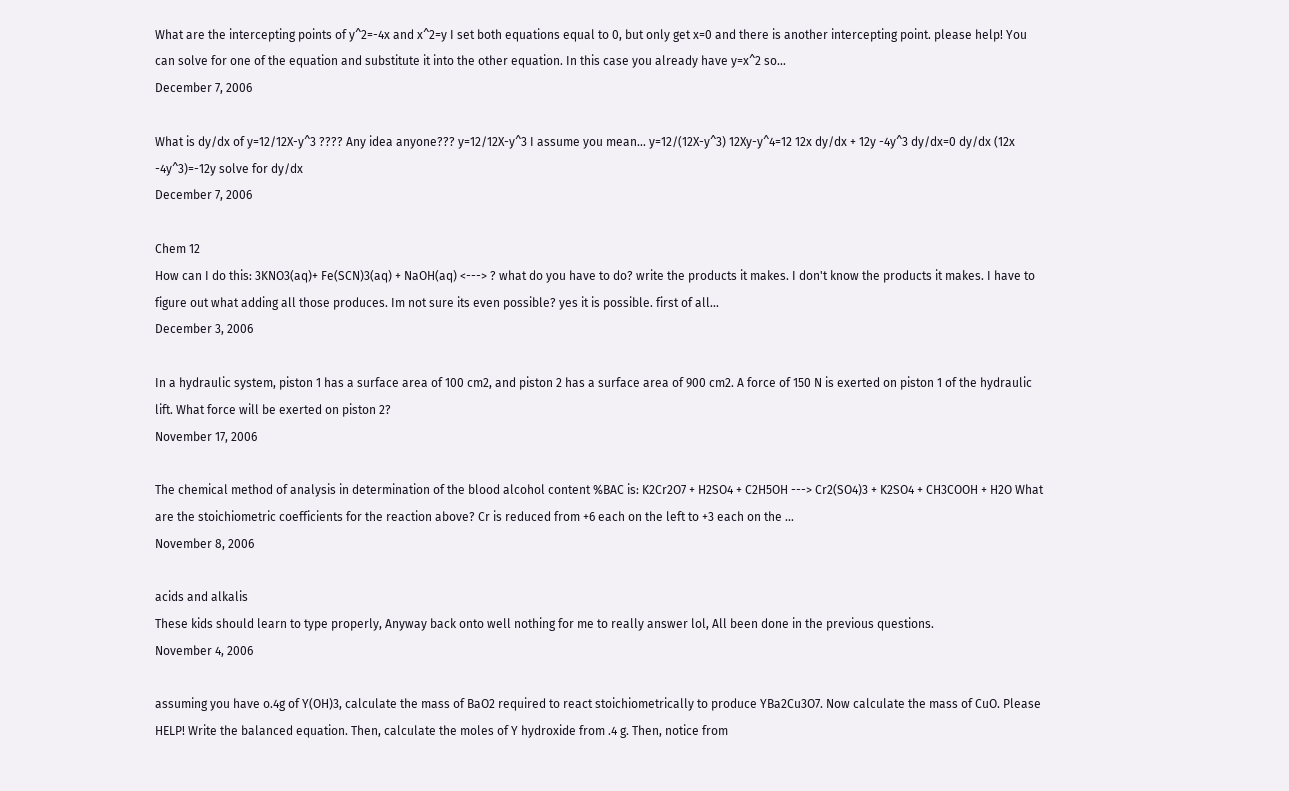What are the intercepting points of y^2=-4x and x^2=y I set both equations equal to 0, but only get x=0 and there is another intercepting point. please help! You can solve for one of the equation and substitute it into the other equation. In this case you already have y=x^2 so...
December 7, 2006

What is dy/dx of y=12/12X-y^3 ???? Any idea anyone??? y=12/12X-y^3 I assume you mean... y=12/(12X-y^3) 12Xy-y^4=12 12x dy/dx + 12y -4y^3 dy/dx=0 dy/dx (12x -4y^3)=-12y solve for dy/dx
December 7, 2006

Chem 12
How can I do this: 3KNO3(aq)+ Fe(SCN)3(aq) + NaOH(aq) <---> ? what do you have to do? write the products it makes. I don't know the products it makes. I have to figure out what adding all those produces. Im not sure its even possible? yes it is possible. first of all...
December 3, 2006

In a hydraulic system, piston 1 has a surface area of 100 cm2, and piston 2 has a surface area of 900 cm2. A force of 150 N is exerted on piston 1 of the hydraulic lift. What force will be exerted on piston 2?
November 17, 2006

The chemical method of analysis in determination of the blood alcohol content %BAC is: K2Cr2O7 + H2SO4 + C2H5OH ---> Cr2(SO4)3 + K2SO4 + CH3COOH + H2O What are the stoichiometric coefficients for the reaction above? Cr is reduced from +6 each on the left to +3 each on the ...
November 8, 2006

acids and alkalis
These kids should learn to type properly, Anyway back onto well nothing for me to really answer lol, All been done in the previous questions.
November 4, 2006

assuming you have o.4g of Y(OH)3, calculate the mass of BaO2 required to react stoichiometrically to produce YBa2Cu3O7. Now calculate the mass of CuO. Please HELP! Write the balanced equation. Then, calculate the moles of Y hydroxide from .4 g. Then, notice from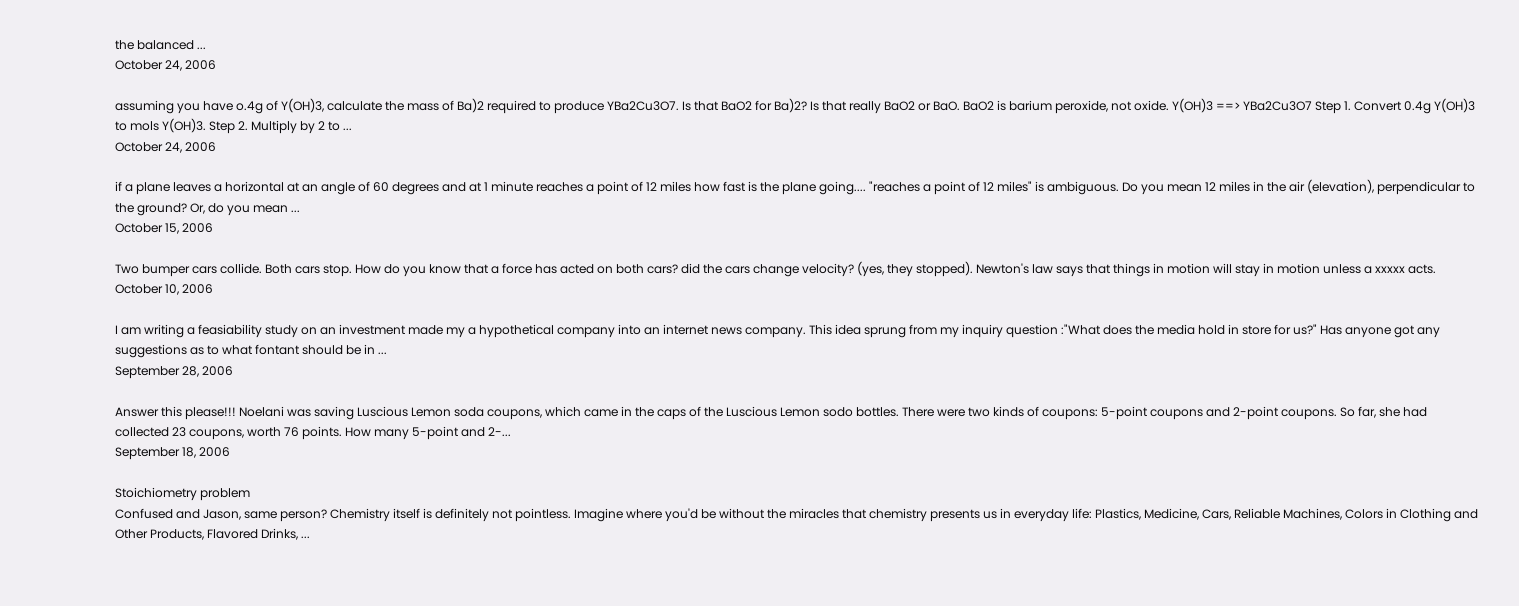the balanced ...
October 24, 2006

assuming you have o.4g of Y(OH)3, calculate the mass of Ba)2 required to produce YBa2Cu3O7. Is that BaO2 for Ba)2? Is that really BaO2 or BaO. BaO2 is barium peroxide, not oxide. Y(OH)3 ==> YBa2Cu3O7 Step 1. Convert 0.4g Y(OH)3 to mols Y(OH)3. Step 2. Multiply by 2 to ...
October 24, 2006

if a plane leaves a horizontal at an angle of 60 degrees and at 1 minute reaches a point of 12 miles how fast is the plane going.... "reaches a point of 12 miles" is ambiguous. Do you mean 12 miles in the air (elevation), perpendicular to the ground? Or, do you mean ...
October 15, 2006

Two bumper cars collide. Both cars stop. How do you know that a force has acted on both cars? did the cars change velocity? (yes, they stopped). Newton's law says that things in motion will stay in motion unless a xxxxx acts.
October 10, 2006

I am writing a feasiability study on an investment made my a hypothetical company into an internet news company. This idea sprung from my inquiry question :"What does the media hold in store for us?" Has anyone got any suggestions as to what fontant should be in ...
September 28, 2006

Answer this please!!! Noelani was saving Luscious Lemon soda coupons, which came in the caps of the Luscious Lemon sodo bottles. There were two kinds of coupons: 5-point coupons and 2-point coupons. So far, she had collected 23 coupons, worth 76 points. How many 5-point and 2-...
September 18, 2006

Stoichiometry problem
Confused and Jason, same person? Chemistry itself is definitely not pointless. Imagine where you'd be without the miracles that chemistry presents us in everyday life: Plastics, Medicine, Cars, Reliable Machines, Colors in Clothing and Other Products, Flavored Drinks, ...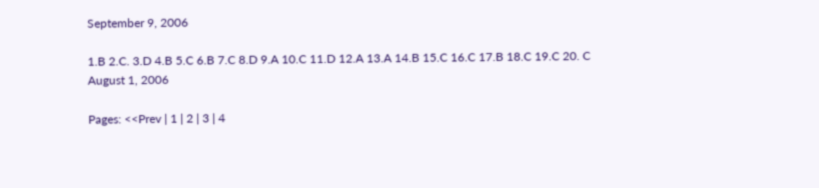September 9, 2006

1.B 2.C. 3.D 4.B 5.C 6.B 7.C 8.D 9.A 10.C 11.D 12.A 13.A 14.B 15.C 16.C 17.B 18.C 19.C 20. C
August 1, 2006

Pages: <<Prev | 1 | 2 | 3 | 4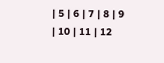| 5 | 6 | 7 | 8 | 9 | 10 | 11 | 12